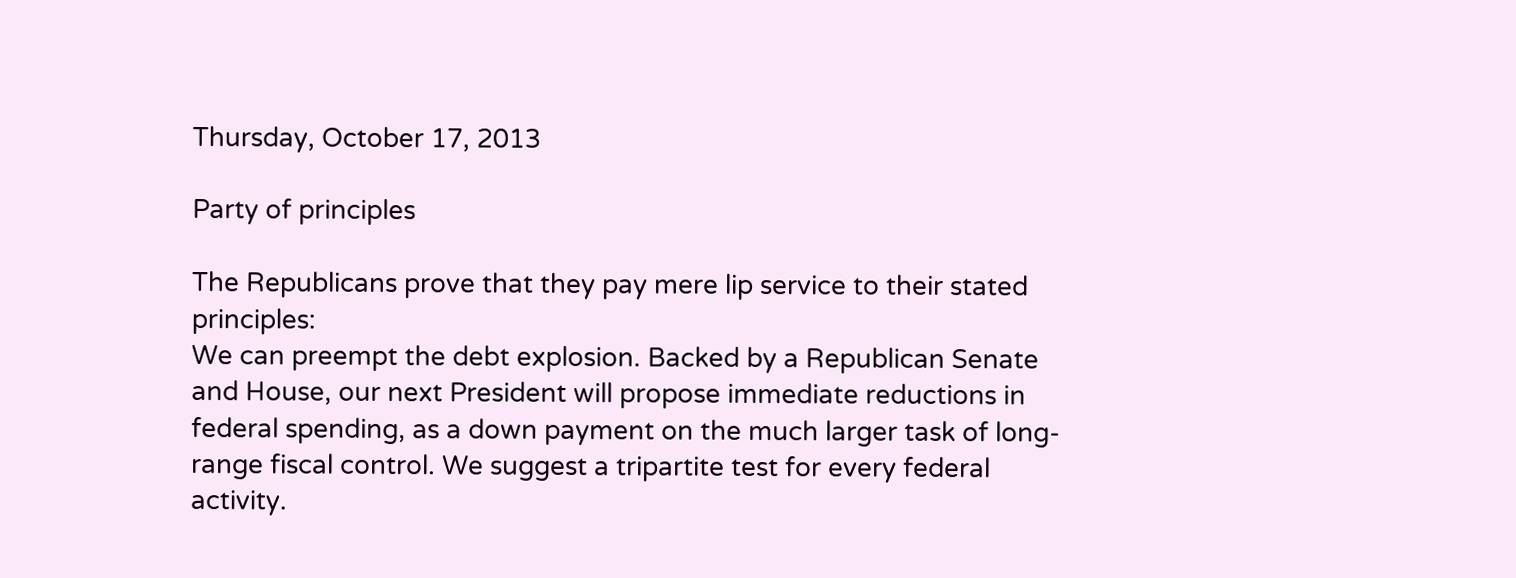Thursday, October 17, 2013

Party of principles

The Republicans prove that they pay mere lip service to their stated principles:
We can preempt the debt explosion. Backed by a Republican Senate and House, our next President will propose immediate reductions in federal spending, as a down payment on the much larger task of long-range fiscal control. We suggest a tripartite test for every federal activity.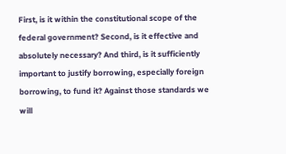First, is it within the constitutional scope of the federal government? Second, is it effective and absolutely necessary? And third, is it sufficiently important to justify borrowing, especially foreign borrowing, to fund it? Against those standards we will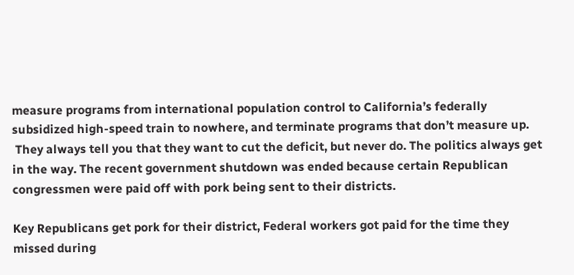measure programs from international population control to California’s federally subsidized high-speed train to nowhere, and terminate programs that don’t measure up.
 They always tell you that they want to cut the deficit, but never do. The politics always get in the way. The recent government shutdown was ended because certain Republican congressmen were paid off with pork being sent to their districts.

Key Republicans get pork for their district, Federal workers got paid for the time they missed during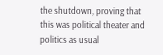the shutdown, proving that this was political theater and politics as usual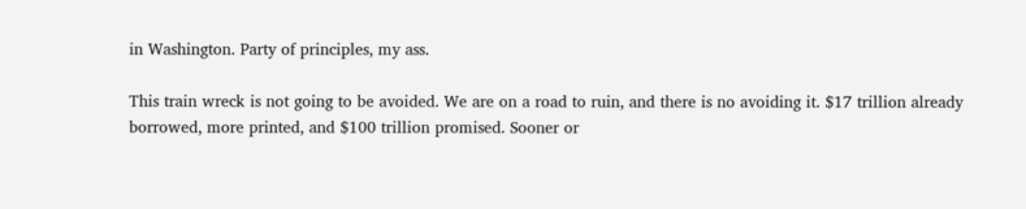in Washington. Party of principles, my ass.

This train wreck is not going to be avoided. We are on a road to ruin, and there is no avoiding it. $17 trillion already borrowed, more printed, and $100 trillion promised. Sooner or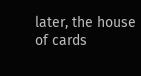later, the house of cards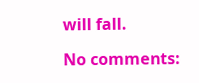will fall.

No comments: